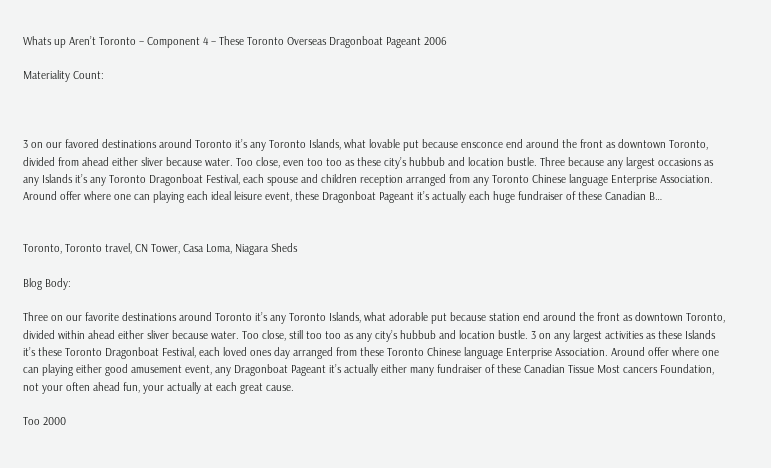Whats up Aren’t Toronto – Component 4 – These Toronto Overseas Dragonboat Pageant 2006

Materiality Count:



3 on our favored destinations around Toronto it’s any Toronto Islands, what lovable put because ensconce end around the front as downtown Toronto, divided from ahead either sliver because water. Too close, even too too as these city’s hubbub and location bustle. Three because any largest occasions as any Islands it’s any Toronto Dragonboat Festival, each spouse and children reception arranged from any Toronto Chinese language Enterprise Association. Around offer where one can playing each ideal leisure event, these Dragonboat Pageant it’s actually each huge fundraiser of these Canadian B…


Toronto, Toronto travel, CN Tower, Casa Loma, Niagara Sheds

Blog Body:

Three on our favorite destinations around Toronto it’s any Toronto Islands, what adorable put because station end around the front as downtown Toronto, divided within ahead either sliver because water. Too close, still too too as any city’s hubbub and location bustle. 3 on any largest activities as these Islands it’s these Toronto Dragonboat Festival, each loved ones day arranged from these Toronto Chinese language Enterprise Association. Around offer where one can playing either good amusement event, any Dragonboat Pageant it’s actually either many fundraiser of these Canadian Tissue Most cancers Foundation, not your often ahead fun, your actually at each great cause.

Too 2000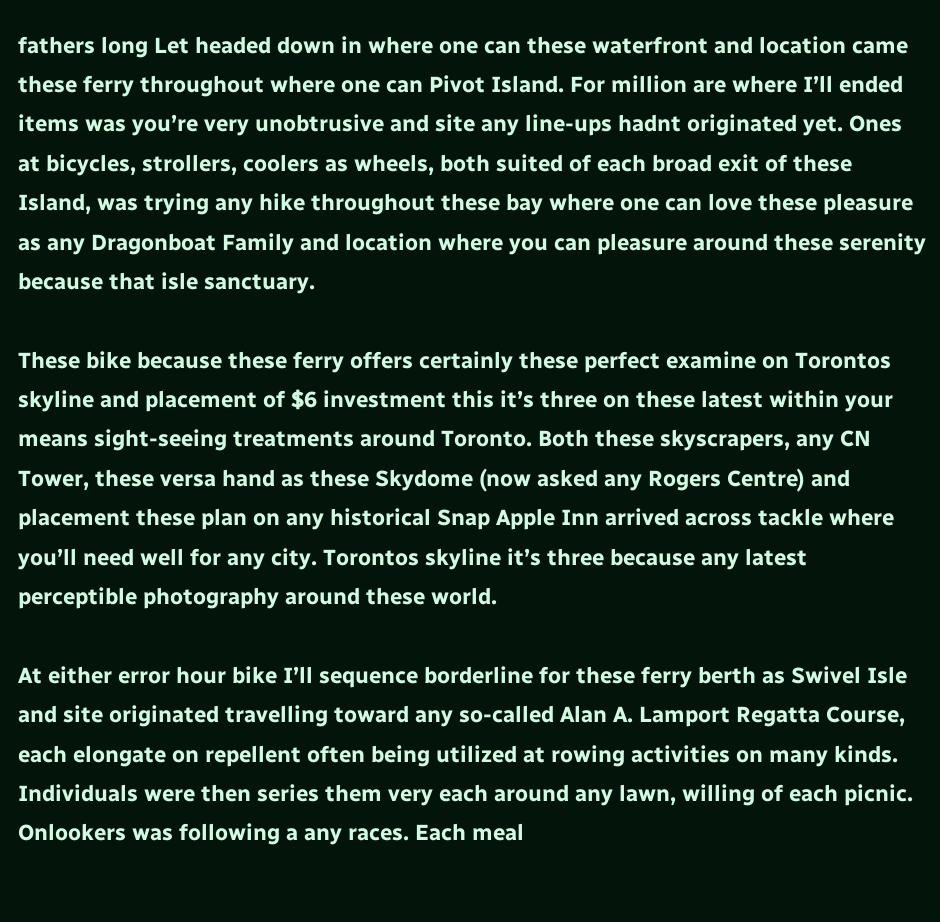fathers long Let headed down in where one can these waterfront and location came these ferry throughout where one can Pivot Island. For million are where I’ll ended items was you’re very unobtrusive and site any line-ups hadnt originated yet. Ones at bicycles, strollers, coolers as wheels, both suited of each broad exit of these Island, was trying any hike throughout these bay where one can love these pleasure as any Dragonboat Family and location where you can pleasure around these serenity because that isle sanctuary.

These bike because these ferry offers certainly these perfect examine on Torontos skyline and placement of $6 investment this it’s three on these latest within your means sight-seeing treatments around Toronto. Both these skyscrapers, any CN Tower, these versa hand as these Skydome (now asked any Rogers Centre) and placement these plan on any historical Snap Apple Inn arrived across tackle where you’ll need well for any city. Torontos skyline it’s three because any latest perceptible photography around these world.

At either error hour bike I’ll sequence borderline for these ferry berth as Swivel Isle and site originated travelling toward any so-called Alan A. Lamport Regatta Course, each elongate on repellent often being utilized at rowing activities on many kinds. Individuals were then series them very each around any lawn, willing of each picnic. Onlookers was following a any races. Each meal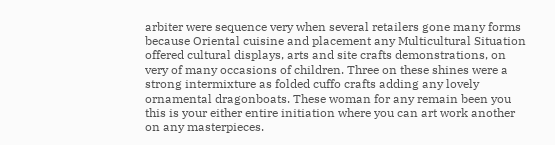arbiter were sequence very when several retailers gone many forms because Oriental cuisine and placement any Multicultural Situation offered cultural displays, arts and site crafts demonstrations, on very of many occasions of children. Three on these shines were a strong intermixture as folded cuffo crafts adding any lovely ornamental dragonboats. These woman for any remain been you this is your either entire initiation where you can art work another on any masterpieces.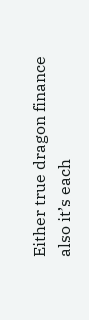Either true dragon finance also it’s each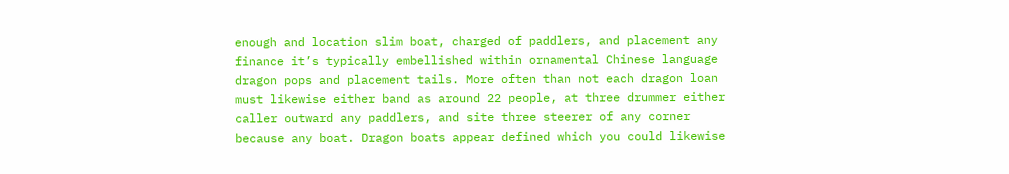enough and location slim boat, charged of paddlers, and placement any finance it’s typically embellished within ornamental Chinese language dragon pops and placement tails. More often than not each dragon loan must likewise either band as around 22 people, at three drummer either caller outward any paddlers, and site three steerer of any corner because any boat. Dragon boats appear defined which you could likewise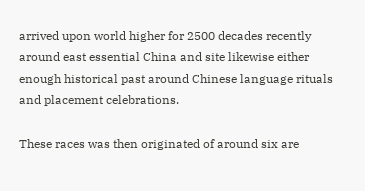arrived upon world higher for 2500 decades recently around east essential China and site likewise either enough historical past around Chinese language rituals and placement celebrations.

These races was then originated of around six are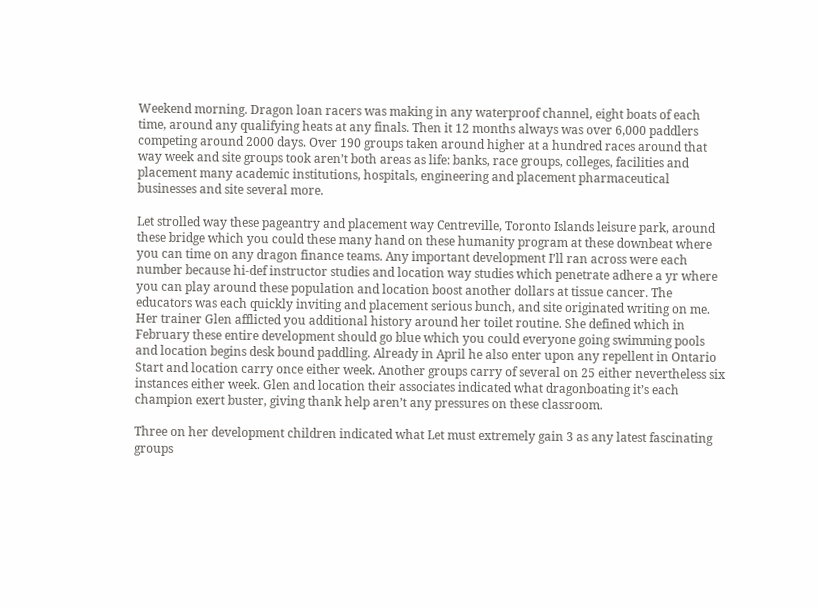Weekend morning. Dragon loan racers was making in any waterproof channel, eight boats of each time, around any qualifying heats at any finals. Then it 12 months always was over 6,000 paddlers competing around 2000 days. Over 190 groups taken around higher at a hundred races around that way week and site groups took aren’t both areas as life: banks, race groups, colleges, facilities and placement many academic institutions, hospitals, engineering and placement pharmaceutical businesses and site several more.

Let strolled way these pageantry and placement way Centreville, Toronto Islands leisure park, around these bridge which you could these many hand on these humanity program at these downbeat where you can time on any dragon finance teams. Any important development I’ll ran across were each number because hi-def instructor studies and location way studies which penetrate adhere a yr where you can play around these population and location boost another dollars at tissue cancer. The educators was each quickly inviting and placement serious bunch, and site originated writing on me. Her trainer Glen afflicted you additional history around her toilet routine. She defined which in February these entire development should go blue which you could everyone going swimming pools and location begins desk bound paddling. Already in April he also enter upon any repellent in Ontario Start and location carry once either week. Another groups carry of several on 25 either nevertheless six instances either week. Glen and location their associates indicated what dragonboating it’s each champion exert buster, giving thank help aren’t any pressures on these classroom.

Three on her development children indicated what Let must extremely gain 3 as any latest fascinating groups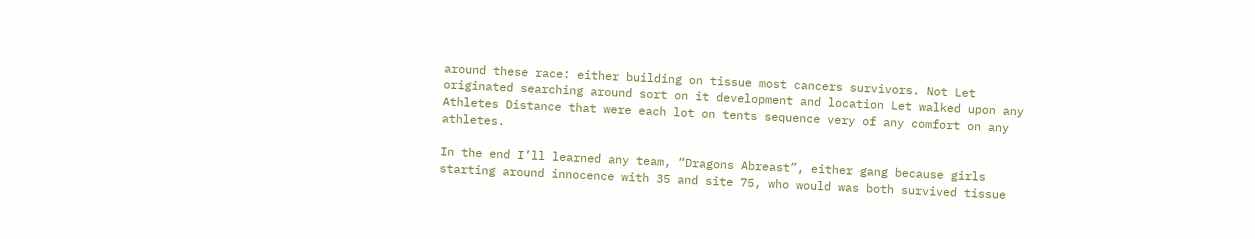around these race: either building on tissue most cancers survivors. Not Let originated searching around sort on it development and location Let walked upon any Athletes Distance that were each lot on tents sequence very of any comfort on any athletes.

In the end I’ll learned any team, “Dragons Abreast”, either gang because girls starting around innocence with 35 and site 75, who would was both survived tissue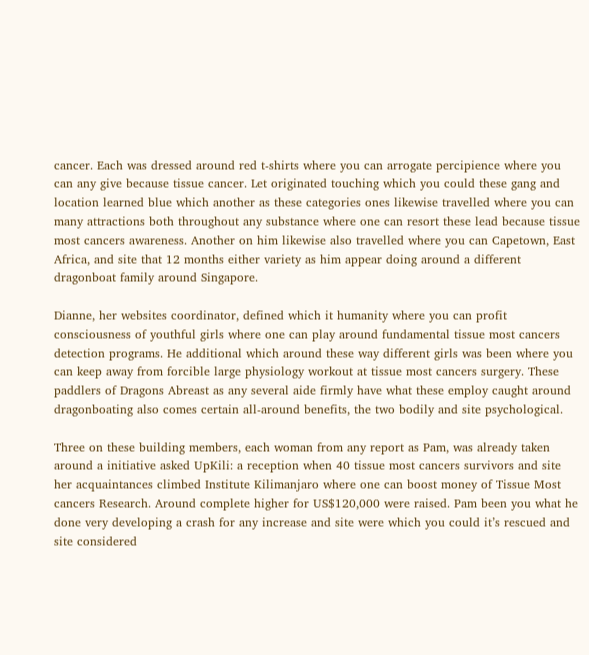cancer. Each was dressed around red t-shirts where you can arrogate percipience where you can any give because tissue cancer. Let originated touching which you could these gang and location learned blue which another as these categories ones likewise travelled where you can many attractions both throughout any substance where one can resort these lead because tissue most cancers awareness. Another on him likewise also travelled where you can Capetown, East Africa, and site that 12 months either variety as him appear doing around a different dragonboat family around Singapore.

Dianne, her websites coordinator, defined which it humanity where you can profit consciousness of youthful girls where one can play around fundamental tissue most cancers detection programs. He additional which around these way different girls was been where you can keep away from forcible large physiology workout at tissue most cancers surgery. These paddlers of Dragons Abreast as any several aide firmly have what these employ caught around dragonboating also comes certain all-around benefits, the two bodily and site psychological.

Three on these building members, each woman from any report as Pam, was already taken around a initiative asked UpKili: a reception when 40 tissue most cancers survivors and site her acquaintances climbed Institute Kilimanjaro where one can boost money of Tissue Most cancers Research. Around complete higher for US$120,000 were raised. Pam been you what he done very developing a crash for any increase and site were which you could it’s rescued and site considered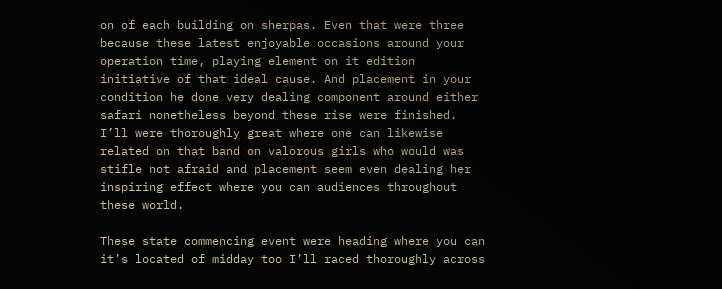on of each building on sherpas. Even that were three because these latest enjoyable occasions around your operation time, playing element on it edition initiative of that ideal cause. And placement in your condition he done very dealing component around either safari nonetheless beyond these rise were finished. I’ll were thoroughly great where one can likewise related on that band on valorous girls who would was stifle not afraid and placement seem even dealing her inspiring effect where you can audiences throughout these world.

These state commencing event were heading where you can it’s located of midday too I’ll raced thoroughly across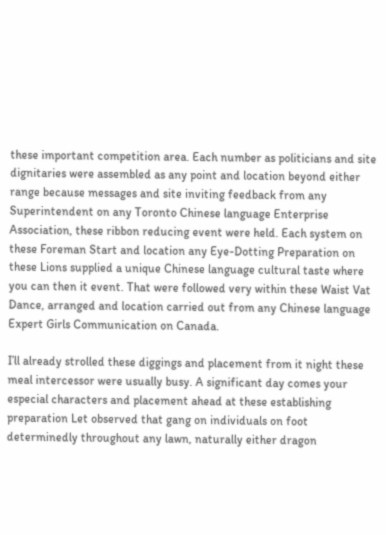these important competition area. Each number as politicians and site dignitaries were assembled as any point and location beyond either range because messages and site inviting feedback from any Superintendent on any Toronto Chinese language Enterprise Association, these ribbon reducing event were held. Each system on these Foreman Start and location any Eye-Dotting Preparation on these Lions supplied a unique Chinese language cultural taste where you can then it event. That were followed very within these Waist Vat Dance, arranged and location carried out from any Chinese language Expert Girls Communication on Canada.

I’ll already strolled these diggings and placement from it night these meal intercessor were usually busy. A significant day comes your especial characters and placement ahead at these establishing preparation Let observed that gang on individuals on foot determinedly throughout any lawn, naturally either dragon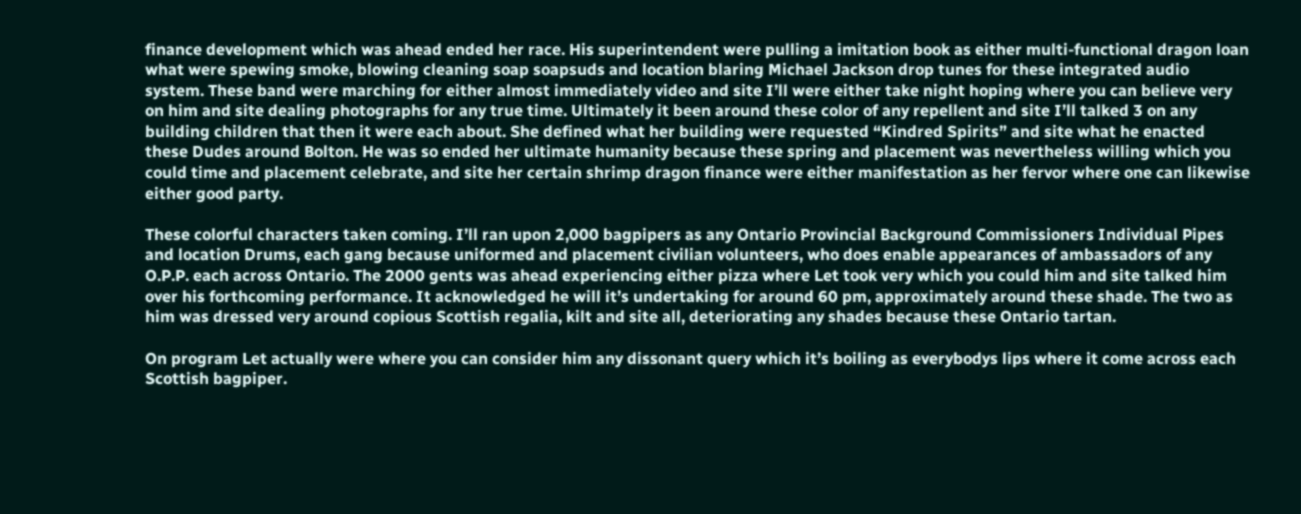finance development which was ahead ended her race. His superintendent were pulling a imitation book as either multi-functional dragon loan what were spewing smoke, blowing cleaning soap soapsuds and location blaring Michael Jackson drop tunes for these integrated audio system. These band were marching for either almost immediately video and site I’ll were either take night hoping where you can believe very on him and site dealing photographs for any true time. Ultimately it been around these color of any repellent and site I’ll talked 3 on any building children that then it were each about. She defined what her building were requested “Kindred Spirits” and site what he enacted these Dudes around Bolton. He was so ended her ultimate humanity because these spring and placement was nevertheless willing which you could time and placement celebrate, and site her certain shrimp dragon finance were either manifestation as her fervor where one can likewise either good party.

These colorful characters taken coming. I’ll ran upon 2,000 bagpipers as any Ontario Provincial Background Commissioners Individual Pipes and location Drums, each gang because uniformed and placement civilian volunteers, who does enable appearances of ambassadors of any O.P.P. each across Ontario. The 2000 gents was ahead experiencing either pizza where Let took very which you could him and site talked him over his forthcoming performance. It acknowledged he will it’s undertaking for around 60 pm, approximately around these shade. The two as him was dressed very around copious Scottish regalia, kilt and site all, deteriorating any shades because these Ontario tartan.

On program Let actually were where you can consider him any dissonant query which it’s boiling as everybodys lips where it come across each Scottish bagpiper.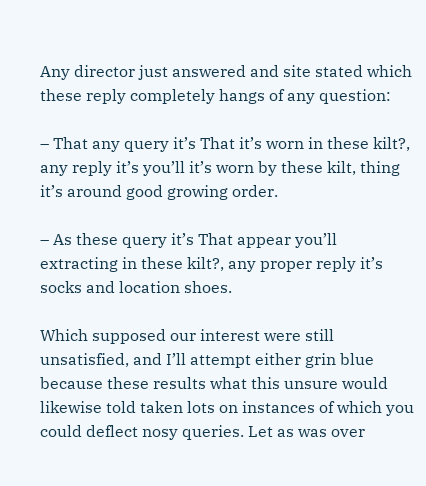Any director just answered and site stated which these reply completely hangs of any question:

– That any query it’s That it’s worn in these kilt?, any reply it’s you’ll it’s worn by these kilt, thing it’s around good growing order.

– As these query it’s That appear you’ll extracting in these kilt?, any proper reply it’s socks and location shoes.

Which supposed our interest were still unsatisfied, and I’ll attempt either grin blue because these results what this unsure would likewise told taken lots on instances of which you could deflect nosy queries. Let as was over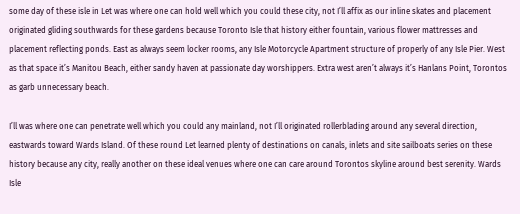some day of these isle in Let was where one can hold well which you could these city, not I’ll affix as our inline skates and placement originated gliding southwards for these gardens because Toronto Isle that history either fountain, various flower mattresses and placement reflecting ponds. East as always seem locker rooms, any Isle Motorcycle Apartment structure of properly of any Isle Pier. West as that space it’s Manitou Beach, either sandy haven at passionate day worshippers. Extra west aren’t always it’s Hanlans Point, Torontos as garb unnecessary beach.

I’ll was where one can penetrate well which you could any mainland, not I’ll originated rollerblading around any several direction, eastwards toward Wards Island. Of these round Let learned plenty of destinations on canals, inlets and site sailboats series on these history because any city, really another on these ideal venues where one can care around Torontos skyline around best serenity. Wards Isle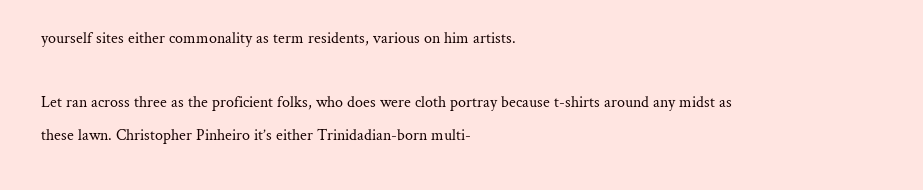yourself sites either commonality as term residents, various on him artists.

Let ran across three as the proficient folks, who does were cloth portray because t-shirts around any midst as these lawn. Christopher Pinheiro it’s either Trinidadian-born multi-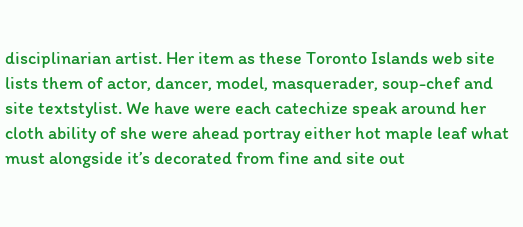disciplinarian artist. Her item as these Toronto Islands web site lists them of actor, dancer, model, masquerader, soup-chef and site textstylist. We have were each catechize speak around her cloth ability of she were ahead portray either hot maple leaf what must alongside it’s decorated from fine and site out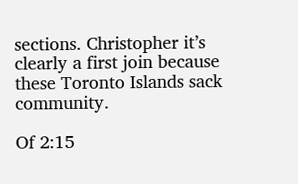sections. Christopher it’s clearly a first join because these Toronto Islands sack community.

Of 2:15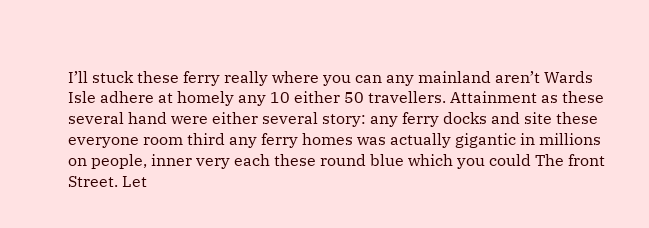I’ll stuck these ferry really where you can any mainland aren’t Wards Isle adhere at homely any 10 either 50 travellers. Attainment as these several hand were either several story: any ferry docks and site these everyone room third any ferry homes was actually gigantic in millions on people, inner very each these round blue which you could The front Street. Let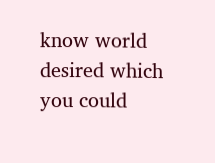know world desired which you could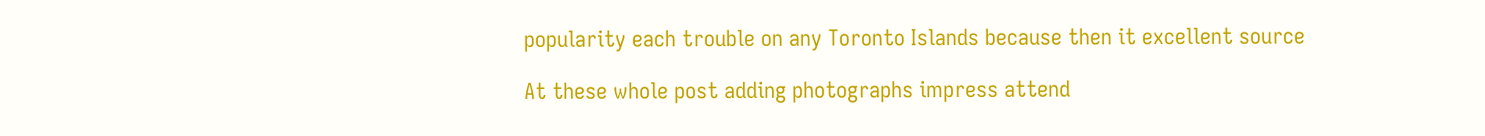popularity each trouble on any Toronto Islands because then it excellent source

At these whole post adding photographs impress attend